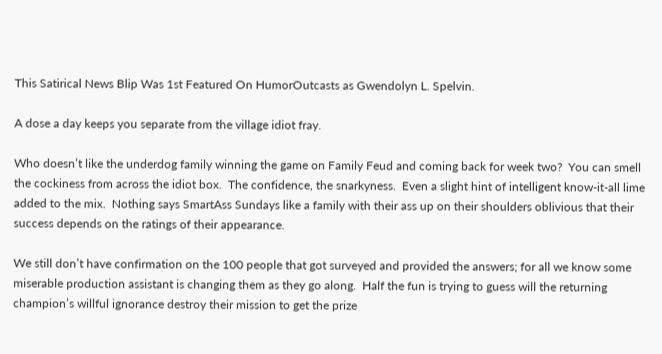This Satirical News Blip Was 1st Featured On HumorOutcasts as Gwendolyn L. Spelvin.

A dose a day keeps you separate from the village idiot fray.

Who doesn’t like the underdog family winning the game on Family Feud and coming back for week two?  You can smell the cockiness from across the idiot box.  The confidence, the snarkyness.  Even a slight hint of intelligent know-it-all lime added to the mix.  Nothing says SmartAss Sundays like a family with their ass up on their shoulders oblivious that their success depends on the ratings of their appearance.

We still don’t have confirmation on the 100 people that got surveyed and provided the answers; for all we know some miserable production assistant is changing them as they go along.  Half the fun is trying to guess will the returning champion’s willful ignorance destroy their mission to get the prize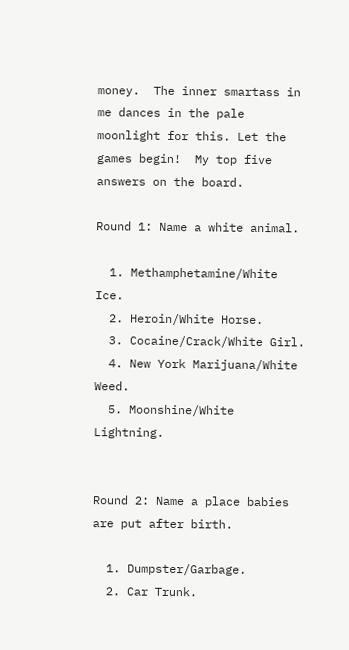money.  The inner smartass in me dances in the pale moonlight for this. Let the games begin!  My top five answers on the board.

Round 1: Name a white animal.

  1. Methamphetamine/White Ice.
  2. Heroin/White Horse.
  3. Cocaine/Crack/White Girl.
  4. New York Marijuana/White Weed.
  5. Moonshine/White Lightning.


Round 2: Name a place babies are put after birth.

  1. Dumpster/Garbage.
  2. Car Trunk.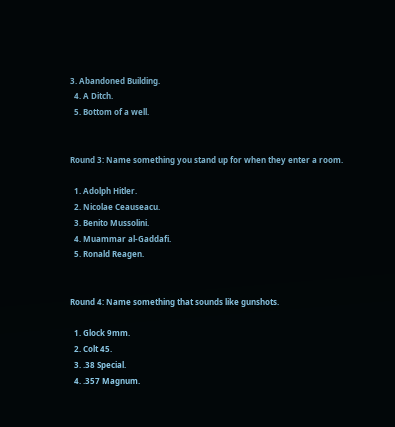3. Abandoned Building.
  4. A Ditch.
  5. Bottom of a well.


Round 3: Name something you stand up for when they enter a room.

  1. Adolph Hitler.
  2. Nicolae Ceauseacu.
  3. Benito Mussolini.
  4. Muammar al-Gaddafi.
  5. Ronald Reagen.


Round 4: Name something that sounds like gunshots.

  1. Glock 9mm.
  2. Colt 45.
  3. .38 Special.
  4. .357 Magnum.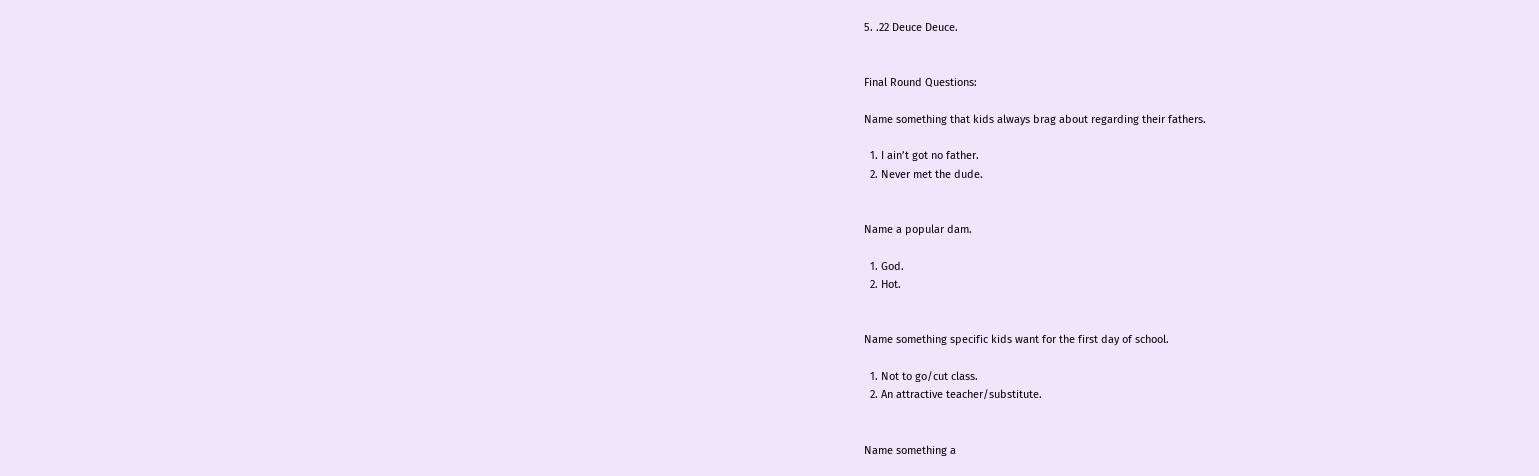5. .22 Deuce Deuce.


Final Round Questions:

Name something that kids always brag about regarding their fathers.

  1. I ain’t got no father.
  2. Never met the dude.


Name a popular dam.

  1. God.
  2. Hot.


Name something specific kids want for the first day of school.

  1. Not to go/cut class.
  2. An attractive teacher/substitute.


Name something a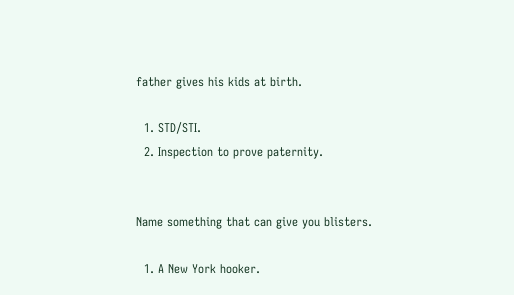father gives his kids at birth.

  1. STD/STI.
  2. Inspection to prove paternity.


Name something that can give you blisters.

  1. A New York hooker.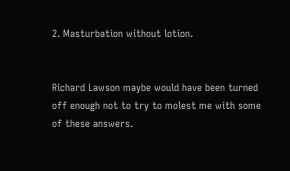2. Masturbation without lotion.


Richard Lawson maybe would have been turned off enough not to try to molest me with some of these answers.